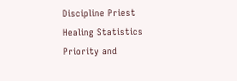Discipline Priest Healing Statistics Priority and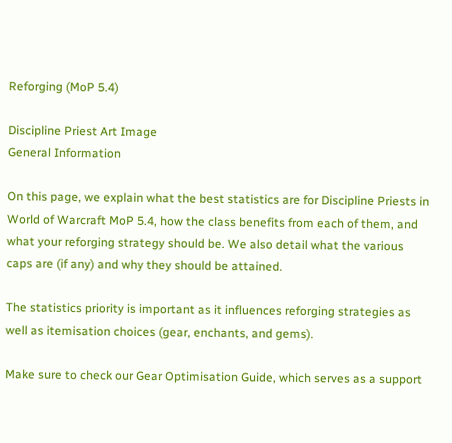Reforging (MoP 5.4)

Discipline Priest Art Image
General Information

On this page, we explain what the best statistics are for Discipline Priests in World of Warcraft MoP 5.4, how the class benefits from each of them, and what your reforging strategy should be. We also detail what the various caps are (if any) and why they should be attained.

The statistics priority is important as it influences reforging strategies as well as itemisation choices (gear, enchants, and gems).

Make sure to check our Gear Optimisation Guide, which serves as a support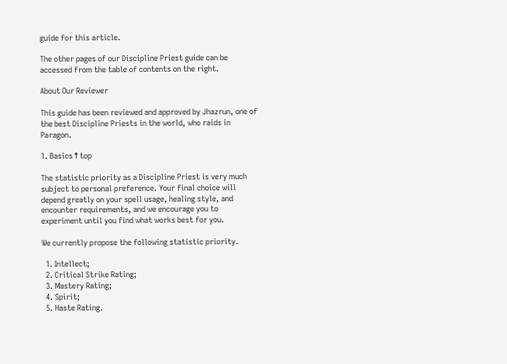guide for this article.

The other pages of our Discipline Priest guide can be accessed from the table of contents on the right.

About Our Reviewer

This guide has been reviewed and approved by Jhazrun, one of the best Discipline Priests in the world, who raids in Paragon.

1. Basics↑top

The statistic priority as a Discipline Priest is very much subject to personal preference. Your final choice will depend greatly on your spell usage, healing style, and encounter requirements, and we encourage you to experiment until you find what works best for you.

We currently propose the following statistic priority.

  1. Intellect;
  2. Critical Strike Rating;
  3. Mastery Rating;
  4. Spirit;
  5. Haste Rating.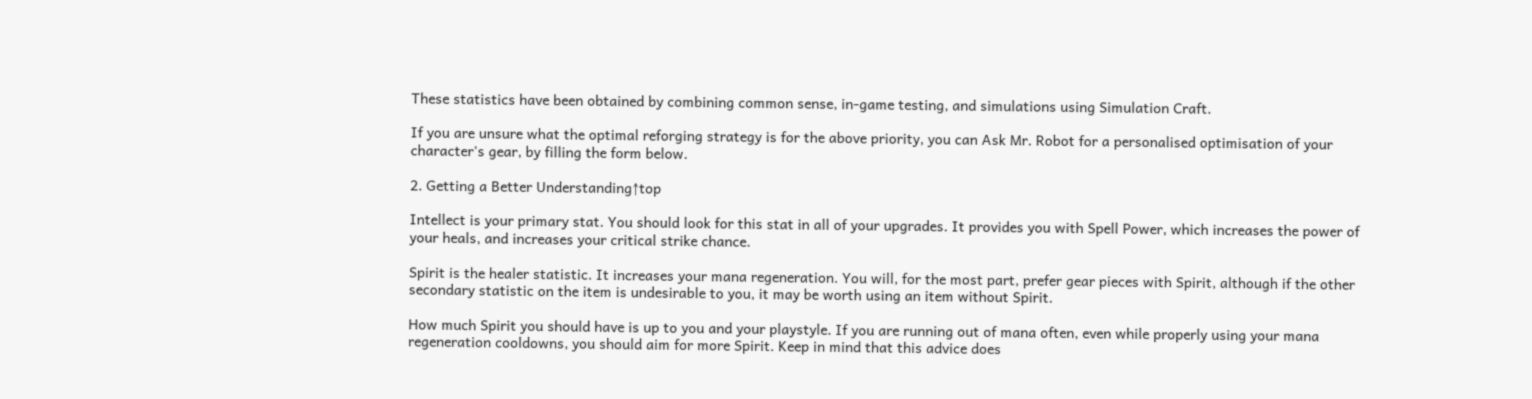These statistics have been obtained by combining common sense, in-game testing, and simulations using Simulation Craft.

If you are unsure what the optimal reforging strategy is for the above priority, you can Ask Mr. Robot for a personalised optimisation of your character's gear, by filling the form below.

2. Getting a Better Understanding↑top

Intellect is your primary stat. You should look for this stat in all of your upgrades. It provides you with Spell Power, which increases the power of your heals, and increases your critical strike chance.

Spirit is the healer statistic. It increases your mana regeneration. You will, for the most part, prefer gear pieces with Spirit, although if the other secondary statistic on the item is undesirable to you, it may be worth using an item without Spirit.

How much Spirit you should have is up to you and your playstyle. If you are running out of mana often, even while properly using your mana regeneration cooldowns, you should aim for more Spirit. Keep in mind that this advice does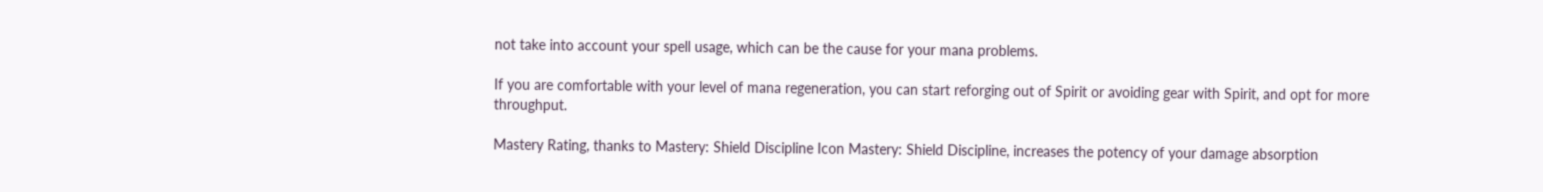not take into account your spell usage, which can be the cause for your mana problems.

If you are comfortable with your level of mana regeneration, you can start reforging out of Spirit or avoiding gear with Spirit, and opt for more throughput.

Mastery Rating, thanks to Mastery: Shield Discipline Icon Mastery: Shield Discipline, increases the potency of your damage absorption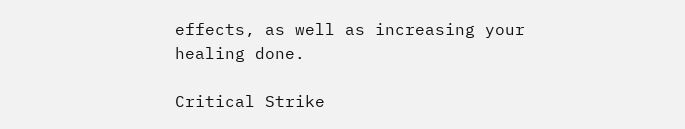effects, as well as increasing your healing done.

Critical Strike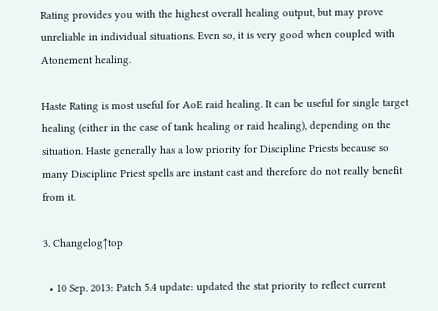Rating provides you with the highest overall healing output, but may prove unreliable in individual situations. Even so, it is very good when coupled with Atonement healing.

Haste Rating is most useful for AoE raid healing. It can be useful for single target healing (either in the case of tank healing or raid healing), depending on the situation. Haste generally has a low priority for Discipline Priests because so many Discipline Priest spells are instant cast and therefore do not really benefit from it.

3. Changelog↑top

  • 10 Sep. 2013: Patch 5.4 update: updated the stat priority to reflect current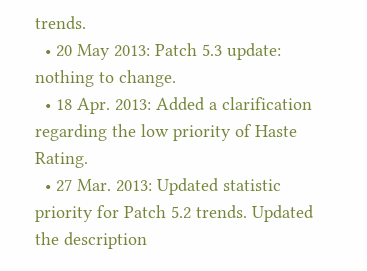trends.
  • 20 May 2013: Patch 5.3 update: nothing to change.
  • 18 Apr. 2013: Added a clarification regarding the low priority of Haste Rating.
  • 27 Mar. 2013: Updated statistic priority for Patch 5.2 trends. Updated the description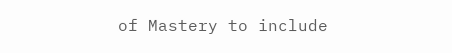of Mastery to include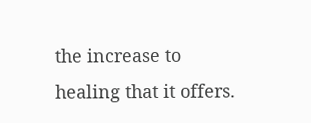the increase to healing that it offers.